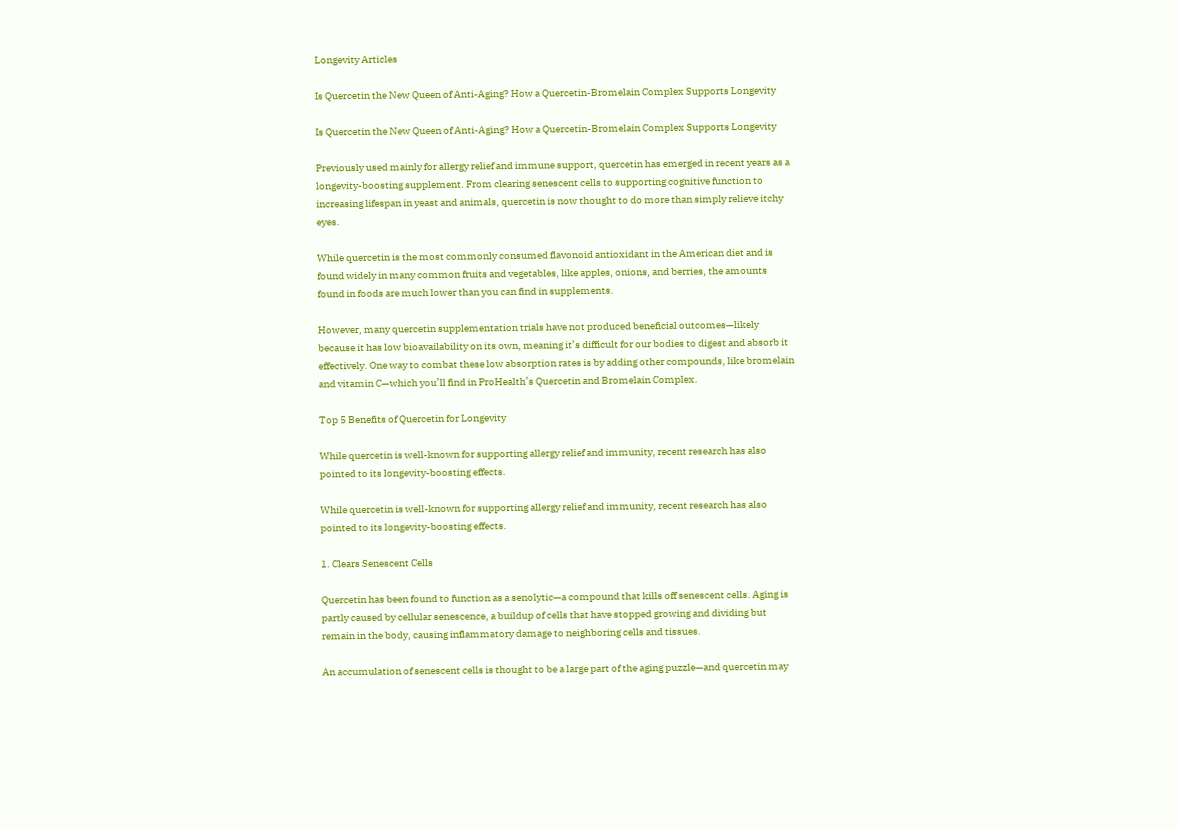Longevity Articles

Is Quercetin the New Queen of Anti-Aging? How a Quercetin-Bromelain Complex Supports Longevity

Is Quercetin the New Queen of Anti-Aging? How a Quercetin-Bromelain Complex Supports Longevity

Previously used mainly for allergy relief and immune support, quercetin has emerged in recent years as a longevity-boosting supplement. From clearing senescent cells to supporting cognitive function to increasing lifespan in yeast and animals, quercetin is now thought to do more than simply relieve itchy eyes.

While quercetin is the most commonly consumed flavonoid antioxidant in the American diet and is found widely in many common fruits and vegetables, like apples, onions, and berries, the amounts found in foods are much lower than you can find in supplements.

However, many quercetin supplementation trials have not produced beneficial outcomes—likely because it has low bioavailability on its own, meaning it’s difficult for our bodies to digest and absorb it effectively. One way to combat these low absorption rates is by adding other compounds, like bromelain and vitamin C—which you’ll find in ProHealth’s Quercetin and Bromelain Complex.

Top 5 Benefits of Quercetin for Longevity

While quercetin is well-known for supporting allergy relief and immunity, recent research has also pointed to its longevity-boosting effects.

While quercetin is well-known for supporting allergy relief and immunity, recent research has also pointed to its longevity-boosting effects.

1. Clears Senescent Cells

Quercetin has been found to function as a senolytic—a compound that kills off senescent cells. Aging is partly caused by cellular senescence, a buildup of cells that have stopped growing and dividing but remain in the body, causing inflammatory damage to neighboring cells and tissues.

An accumulation of senescent cells is thought to be a large part of the aging puzzle—and quercetin may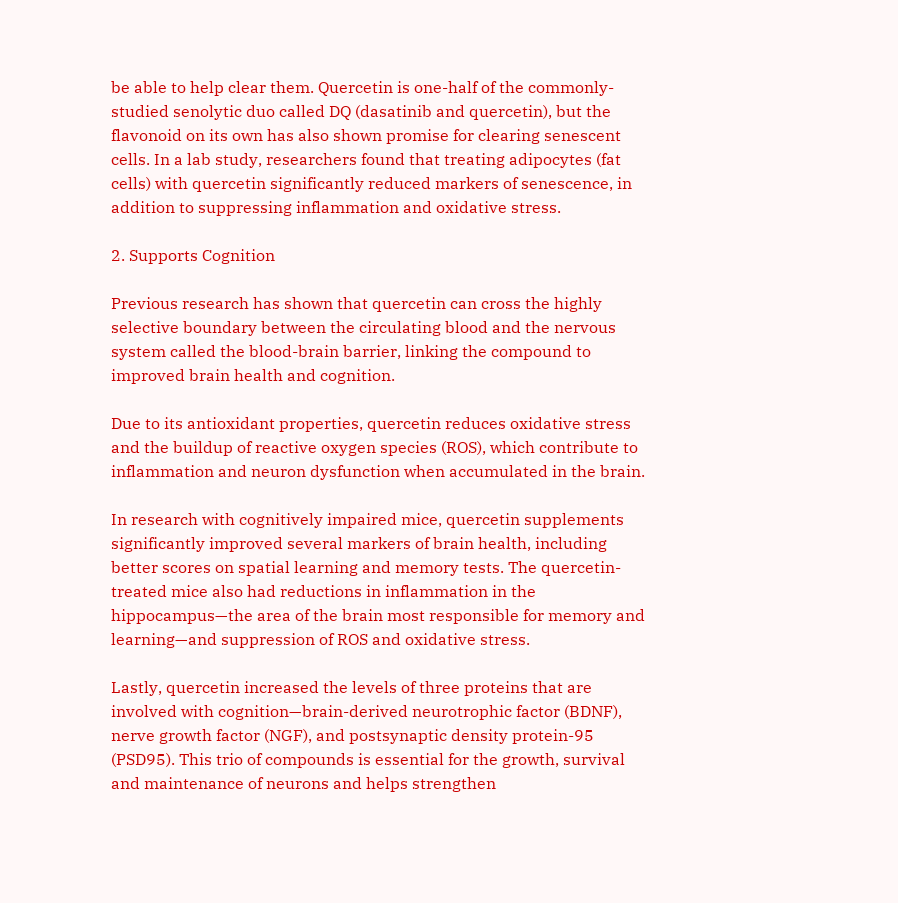be able to help clear them. Quercetin is one-half of the commonly-studied senolytic duo called DQ (dasatinib and quercetin), but the flavonoid on its own has also shown promise for clearing senescent cells. In a lab study, researchers found that treating adipocytes (fat cells) with quercetin significantly reduced markers of senescence, in addition to suppressing inflammation and oxidative stress.

2. Supports Cognition

Previous research has shown that quercetin can cross the highly selective boundary between the circulating blood and the nervous system called the blood-brain barrier, linking the compound to improved brain health and cognition.

Due to its antioxidant properties, quercetin reduces oxidative stress and the buildup of reactive oxygen species (ROS), which contribute to inflammation and neuron dysfunction when accumulated in the brain.

In research with cognitively impaired mice, quercetin supplements significantly improved several markers of brain health, including better scores on spatial learning and memory tests. The quercetin-treated mice also had reductions in inflammation in the hippocampus—the area of the brain most responsible for memory and learning—and suppression of ROS and oxidative stress.

Lastly, quercetin increased the levels of three proteins that are involved with cognition—brain-derived neurotrophic factor (BDNF), nerve growth factor (NGF), and postsynaptic density protein-95 (PSD95). This trio of compounds is essential for the growth, survival and maintenance of neurons and helps strengthen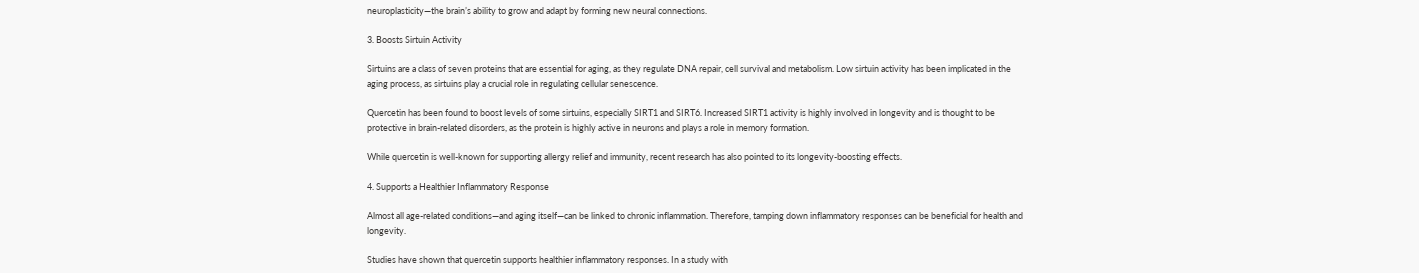neuroplasticity—the brain’s ability to grow and adapt by forming new neural connections.

3. Boosts Sirtuin Activity

Sirtuins are a class of seven proteins that are essential for aging, as they regulate DNA repair, cell survival and metabolism. Low sirtuin activity has been implicated in the aging process, as sirtuins play a crucial role in regulating cellular senescence.

Quercetin has been found to boost levels of some sirtuins, especially SIRT1 and SIRT6. Increased SIRT1 activity is highly involved in longevity and is thought to be protective in brain-related disorders, as the protein is highly active in neurons and plays a role in memory formation.

While quercetin is well-known for supporting allergy relief and immunity, recent research has also pointed to its longevity-boosting effects.

4. Supports a Healthier Inflammatory Response

Almost all age-related conditions—and aging itself—can be linked to chronic inflammation. Therefore, tamping down inflammatory responses can be beneficial for health and longevity.

Studies have shown that quercetin supports healthier inflammatory responses. In a study with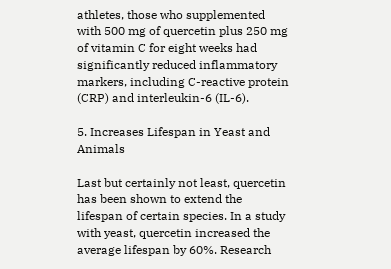athletes, those who supplemented with 500 mg of quercetin plus 250 mg of vitamin C for eight weeks had significantly reduced inflammatory markers, including C-reactive protein (CRP) and interleukin-6 (IL-6).

5. Increases Lifespan in Yeast and Animals

Last but certainly not least, quercetin has been shown to extend the lifespan of certain species. In a study with yeast, quercetin increased the average lifespan by 60%. Research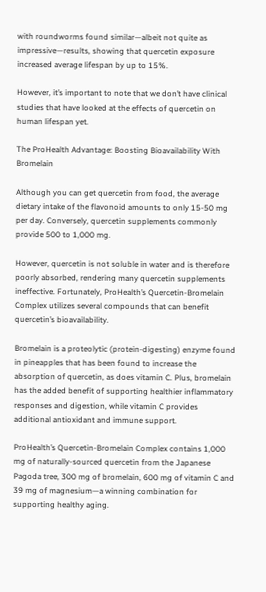with roundworms found similar—albeit not quite as impressive—results, showing that quercetin exposure increased average lifespan by up to 15%.

However, it’s important to note that we don’t have clinical studies that have looked at the effects of quercetin on human lifespan yet.

The ProHealth Advantage: Boosting Bioavailability With Bromelain

Although you can get quercetin from food, the average dietary intake of the flavonoid amounts to only 15-50 mg per day. Conversely, quercetin supplements commonly provide 500 to 1,000 mg.

However, quercetin is not soluble in water and is therefore poorly absorbed, rendering many quercetin supplements ineffective. Fortunately, ProHealth’s Quercetin-Bromelain Complex utilizes several compounds that can benefit quercetin’s bioavailability.

Bromelain is a proteolytic (protein-digesting) enzyme found in pineapples that has been found to increase the absorption of quercetin, as does vitamin C. Plus, bromelain has the added benefit of supporting healthier inflammatory responses and digestion, while vitamin C provides additional antioxidant and immune support.

ProHealth’s Quercetin-Bromelain Complex contains 1,000 mg of naturally-sourced quercetin from the Japanese Pagoda tree, 300 mg of bromelain, 600 mg of vitamin C and 39 mg of magnesium—a winning combination for supporting healthy aging.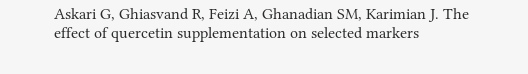Askari G, Ghiasvand R, Feizi A, Ghanadian SM, Karimian J. The effect of quercetin supplementation on selected markers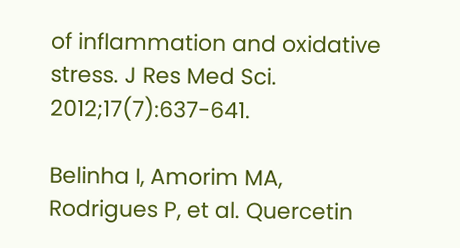of inflammation and oxidative stress. J Res Med Sci. 2012;17(7):637-641.

Belinha I, Amorim MA, Rodrigues P, et al. Quercetin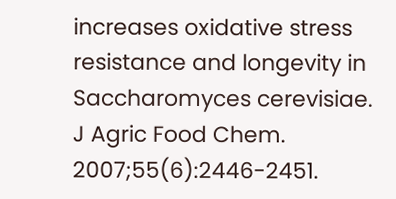increases oxidative stress resistance and longevity in Saccharomyces cerevisiae. J Agric Food Chem. 2007;55(6):2446-2451.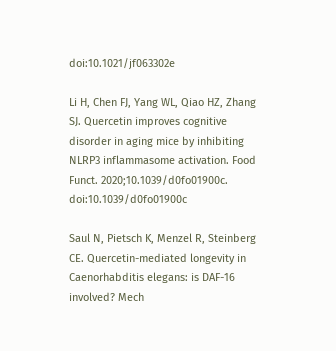doi:10.1021/jf063302e

Li H, Chen FJ, Yang WL, Qiao HZ, Zhang SJ. Quercetin improves cognitive disorder in aging mice by inhibiting NLRP3 inflammasome activation. Food Funct. 2020;10.1039/d0fo01900c. doi:10.1039/d0fo01900c

Saul N, Pietsch K, Menzel R, Steinberg CE. Quercetin-mediated longevity in Caenorhabditis elegans: is DAF-16 involved? Mech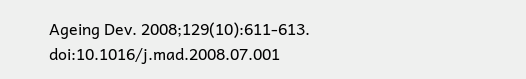Ageing Dev. 2008;129(10):611-613. doi:10.1016/j.mad.2008.07.001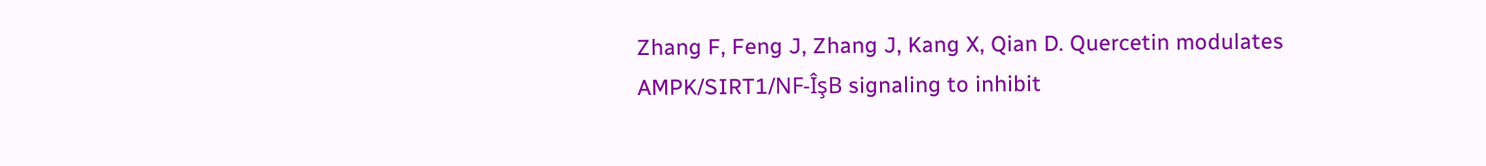Zhang F, Feng J, Zhang J, Kang X, Qian D. Quercetin modulates AMPK/SIRT1/NF-ÎşB signaling to inhibit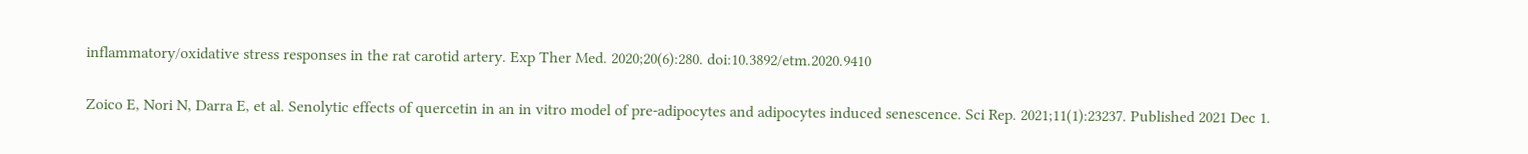inflammatory/oxidative stress responses in the rat carotid artery. Exp Ther Med. 2020;20(6):280. doi:10.3892/etm.2020.9410

Zoico E, Nori N, Darra E, et al. Senolytic effects of quercetin in an in vitro model of pre-adipocytes and adipocytes induced senescence. Sci Rep. 2021;11(1):23237. Published 2021 Dec 1.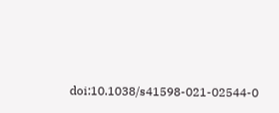doi:10.1038/s41598-021-02544-0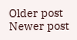Older post Newer post